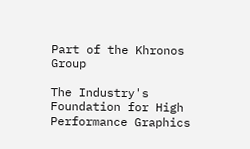Part of the Khronos Group

The Industry's Foundation for High Performance Graphics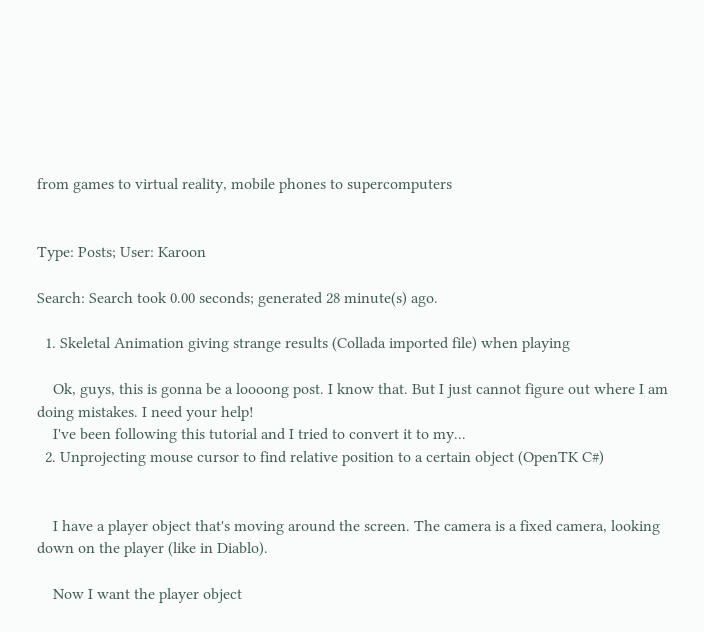from games to virtual reality, mobile phones to supercomputers


Type: Posts; User: Karoon

Search: Search took 0.00 seconds; generated 28 minute(s) ago.

  1. Skeletal Animation giving strange results (Collada imported file) when playing

    Ok, guys, this is gonna be a loooong post. I know that. But I just cannot figure out where I am doing mistakes. I need your help!
    I've been following this tutorial and I tried to convert it to my...
  2. Unprojecting mouse cursor to find relative position to a certain object (OpenTK C#)


    I have a player object that's moving around the screen. The camera is a fixed camera, looking down on the player (like in Diablo).

    Now I want the player object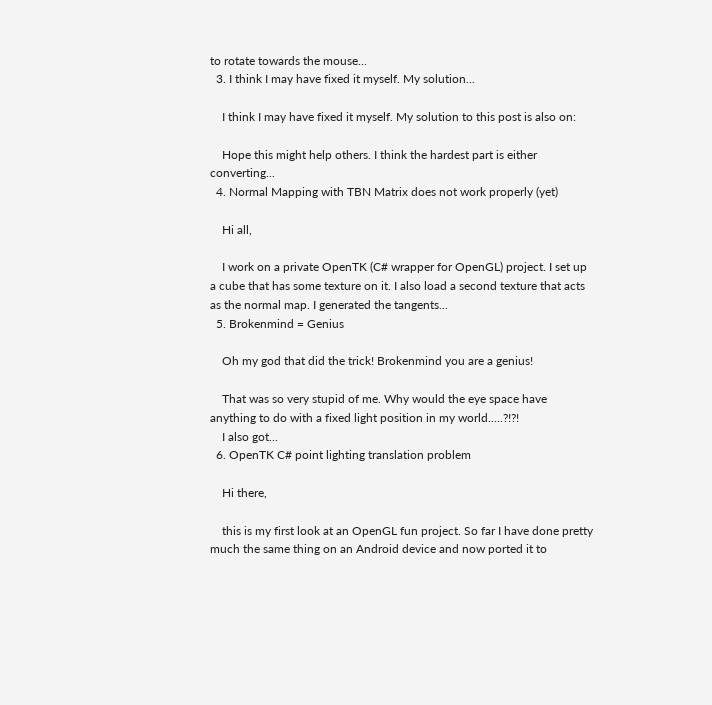to rotate towards the mouse...
  3. I think I may have fixed it myself. My solution...

    I think I may have fixed it myself. My solution to this post is also on:

    Hope this might help others. I think the hardest part is either converting...
  4. Normal Mapping with TBN Matrix does not work properly (yet)

    Hi all,

    I work on a private OpenTK (C# wrapper for OpenGL) project. I set up a cube that has some texture on it. I also load a second texture that acts as the normal map. I generated the tangents...
  5. Brokenmind = Genius

    Oh my god that did the trick! Brokenmind you are a genius!

    That was so very stupid of me. Why would the eye space have anything to do with a fixed light position in my world.....?!?!
    I also got...
  6. OpenTK C# point lighting translation problem

    Hi there,

    this is my first look at an OpenGL fun project. So far I have done pretty much the same thing on an Android device and now ported it to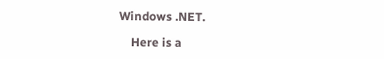Windows .NET.

    Here is a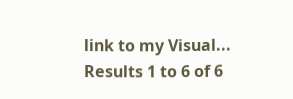link to my Visual...
Results 1 to 6 of 6